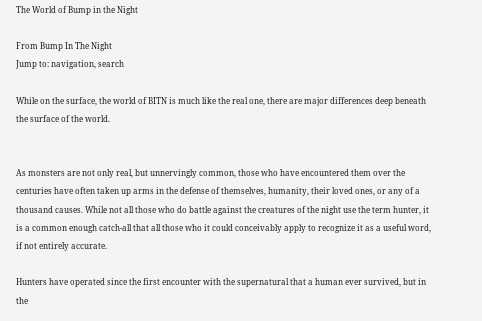The World of Bump in the Night

From Bump In The Night
Jump to: navigation, search

While on the surface, the world of BITN is much like the real one, there are major differences deep beneath the surface of the world.


As monsters are not only real, but unnervingly common, those who have encountered them over the centuries have often taken up arms in the defense of themselves, humanity, their loved ones, or any of a thousand causes. While not all those who do battle against the creatures of the night use the term hunter, it is a common enough catch-all that all those who it could conceivably apply to recognize it as a useful word, if not entirely accurate.

Hunters have operated since the first encounter with the supernatural that a human ever survived, but in the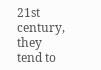21st century, they tend to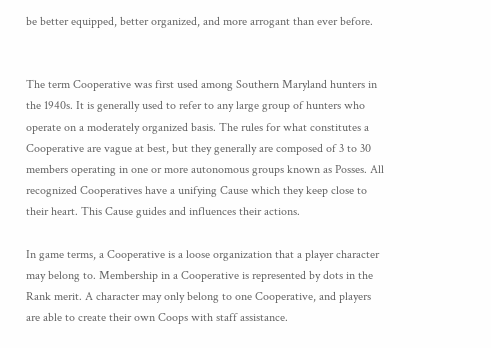be better equipped, better organized, and more arrogant than ever before.


The term Cooperative was first used among Southern Maryland hunters in the 1940s. It is generally used to refer to any large group of hunters who operate on a moderately organized basis. The rules for what constitutes a Cooperative are vague at best, but they generally are composed of 3 to 30 members operating in one or more autonomous groups known as Posses. All recognized Cooperatives have a unifying Cause which they keep close to their heart. This Cause guides and influences their actions.

In game terms, a Cooperative is a loose organization that a player character may belong to. Membership in a Cooperative is represented by dots in the Rank merit. A character may only belong to one Cooperative, and players are able to create their own Coops with staff assistance.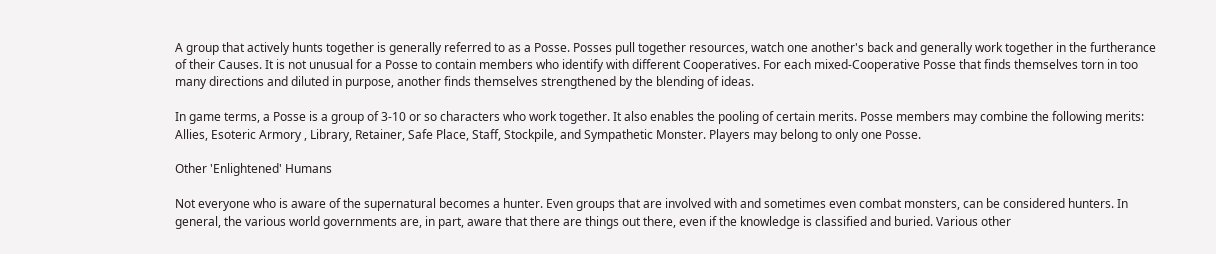A group that actively hunts together is generally referred to as a Posse. Posses pull together resources, watch one another's back and generally work together in the furtherance of their Causes. It is not unusual for a Posse to contain members who identify with different Cooperatives. For each mixed-Cooperative Posse that finds themselves torn in too many directions and diluted in purpose, another finds themselves strengthened by the blending of ideas.

In game terms, a Posse is a group of 3-10 or so characters who work together. It also enables the pooling of certain merits. Posse members may combine the following merits: Allies, Esoteric Armory , Library, Retainer, Safe Place, Staff, Stockpile, and Sympathetic Monster. Players may belong to only one Posse.

Other 'Enlightened' Humans

Not everyone who is aware of the supernatural becomes a hunter. Even groups that are involved with and sometimes even combat monsters, can be considered hunters. In general, the various world governments are, in part, aware that there are things out there, even if the knowledge is classified and buried. Various other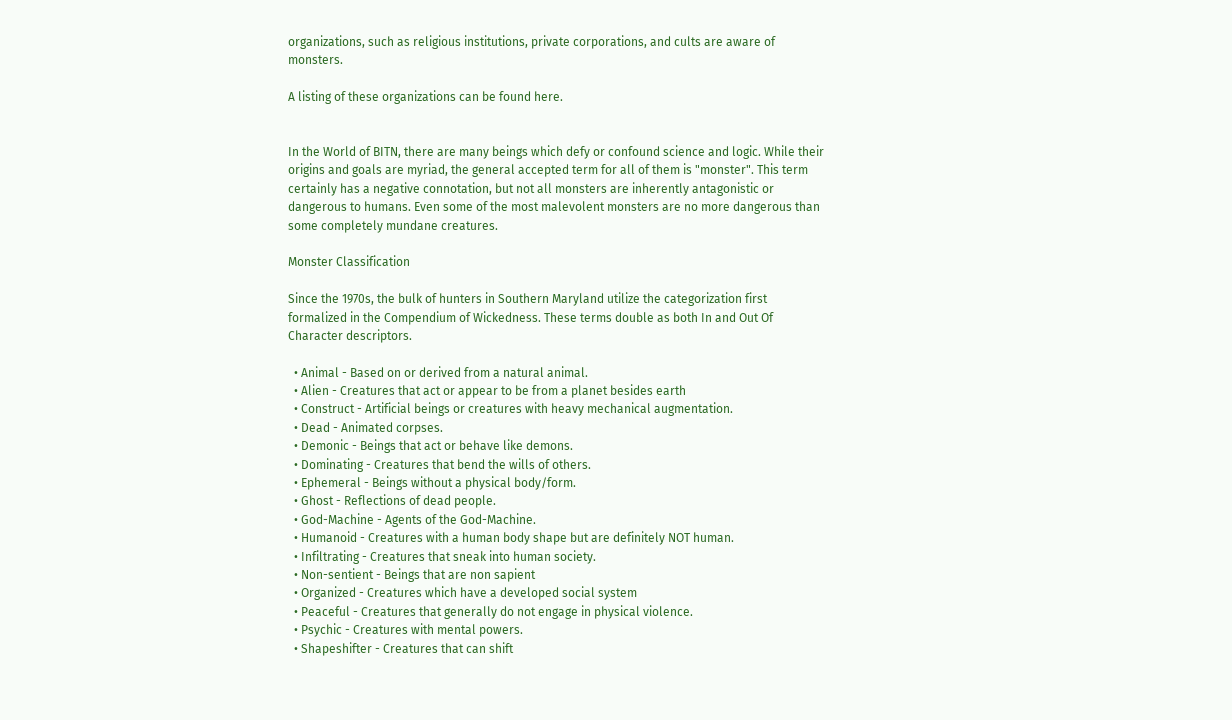organizations, such as religious institutions, private corporations, and cults are aware of monsters.

A listing of these organizations can be found here.


In the World of BITN, there are many beings which defy or confound science and logic. While their origins and goals are myriad, the general accepted term for all of them is "monster". This term certainly has a negative connotation, but not all monsters are inherently antagonistic or dangerous to humans. Even some of the most malevolent monsters are no more dangerous than some completely mundane creatures.

Monster Classification

Since the 1970s, the bulk of hunters in Southern Maryland utilize the categorization first formalized in the Compendium of Wickedness. These terms double as both In and Out Of Character descriptors.

  • Animal - Based on or derived from a natural animal.
  • Alien - Creatures that act or appear to be from a planet besides earth
  • Construct - Artificial beings or creatures with heavy mechanical augmentation.
  • Dead - Animated corpses.
  • Demonic - Beings that act or behave like demons.
  • Dominating - Creatures that bend the wills of others.
  • Ephemeral - Beings without a physical body/form.
  • Ghost - Reflections of dead people.
  • God-Machine - Agents of the God-Machine.
  • Humanoid - Creatures with a human body shape but are definitely NOT human.
  • Infiltrating - Creatures that sneak into human society.
  • Non-sentient - Beings that are non sapient
  • Organized - Creatures which have a developed social system
  • Peaceful - Creatures that generally do not engage in physical violence.
  • Psychic - Creatures with mental powers.
  • Shapeshifter - Creatures that can shift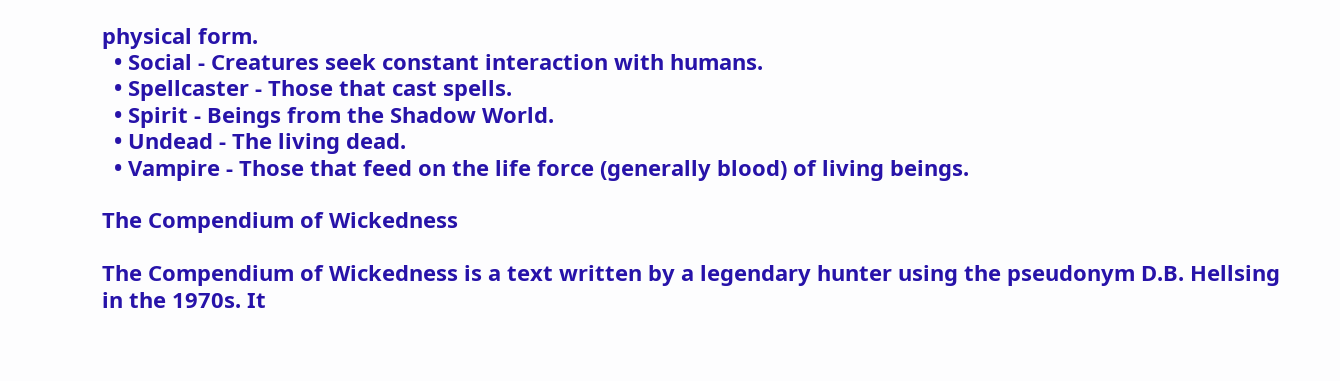physical form.
  • Social - Creatures seek constant interaction with humans.
  • Spellcaster - Those that cast spells.
  • Spirit - Beings from the Shadow World.
  • Undead - The living dead.
  • Vampire - Those that feed on the life force (generally blood) of living beings.

The Compendium of Wickedness

The Compendium of Wickedness is a text written by a legendary hunter using the pseudonym D.B. Hellsing in the 1970s. It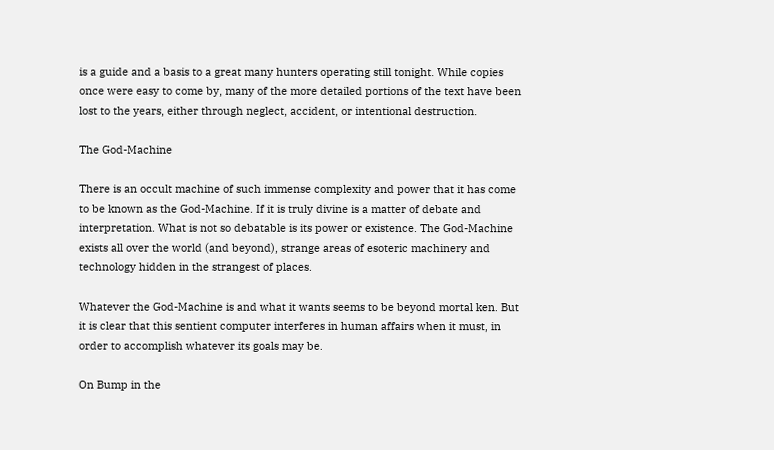is a guide and a basis to a great many hunters operating still tonight. While copies once were easy to come by, many of the more detailed portions of the text have been lost to the years, either through neglect, accident, or intentional destruction.

The God-Machine

There is an occult machine of such immense complexity and power that it has come to be known as the God-Machine. If it is truly divine is a matter of debate and interpretation. What is not so debatable is its power or existence. The God-Machine exists all over the world (and beyond), strange areas of esoteric machinery and technology hidden in the strangest of places.

Whatever the God-Machine is and what it wants seems to be beyond mortal ken. But it is clear that this sentient computer interferes in human affairs when it must, in order to accomplish whatever its goals may be.

On Bump in the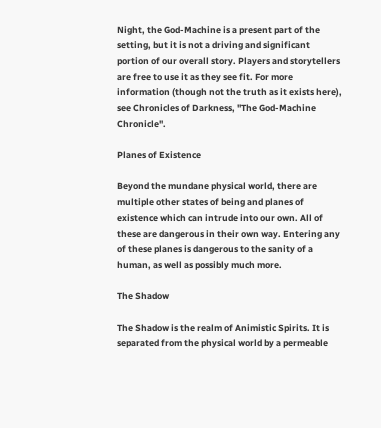Night, the God-Machine is a present part of the setting, but it is not a driving and significant portion of our overall story. Players and storytellers are free to use it as they see fit. For more information (though not the truth as it exists here), see Chronicles of Darkness, "The God-Machine Chronicle".

Planes of Existence

Beyond the mundane physical world, there are multiple other states of being and planes of existence which can intrude into our own. All of these are dangerous in their own way. Entering any of these planes is dangerous to the sanity of a human, as well as possibly much more.

The Shadow

The Shadow is the realm of Animistic Spirits. It is separated from the physical world by a permeable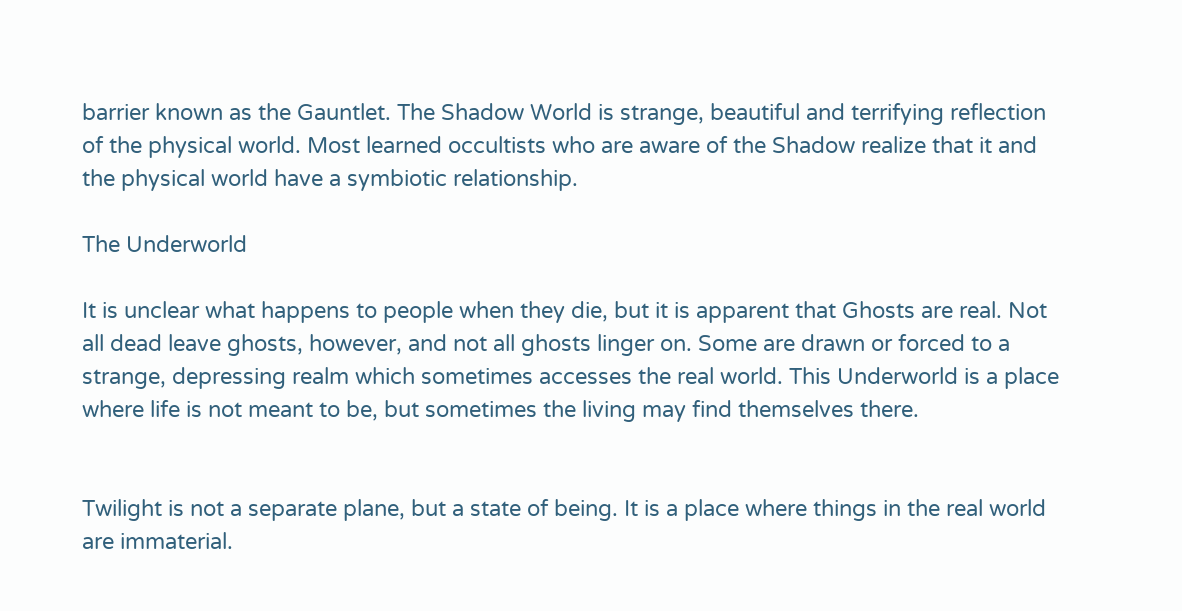barrier known as the Gauntlet. The Shadow World is strange, beautiful and terrifying reflection of the physical world. Most learned occultists who are aware of the Shadow realize that it and the physical world have a symbiotic relationship.

The Underworld

It is unclear what happens to people when they die, but it is apparent that Ghosts are real. Not all dead leave ghosts, however, and not all ghosts linger on. Some are drawn or forced to a strange, depressing realm which sometimes accesses the real world. This Underworld is a place where life is not meant to be, but sometimes the living may find themselves there.


Twilight is not a separate plane, but a state of being. It is a place where things in the real world are immaterial.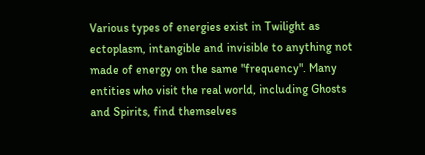Various types of energies exist in Twilight as ectoplasm, intangible and invisible to anything not made of energy on the same "frequency". Many entities who visit the real world, including Ghosts and Spirits, find themselves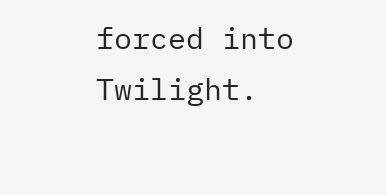forced into Twilight.